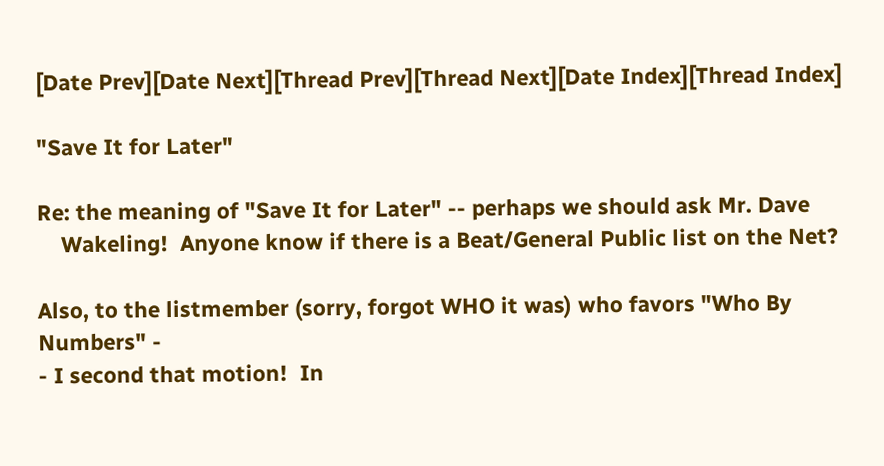[Date Prev][Date Next][Thread Prev][Thread Next][Date Index][Thread Index]

"Save It for Later"

Re: the meaning of "Save It for Later" -- perhaps we should ask Mr. Dave
    Wakeling!  Anyone know if there is a Beat/General Public list on the Net?

Also, to the listmember (sorry, forgot WHO it was) who favors "Who By Numbers" -
- I second that motion!  In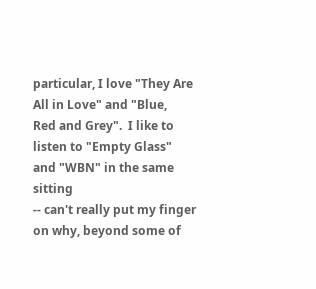particular, I love "They Are All in Love" and "Blue,
Red and Grey".  I like to listen to "Empty Glass" and "WBN" in the same sitting
-- can't really put my finger on why, beyond some of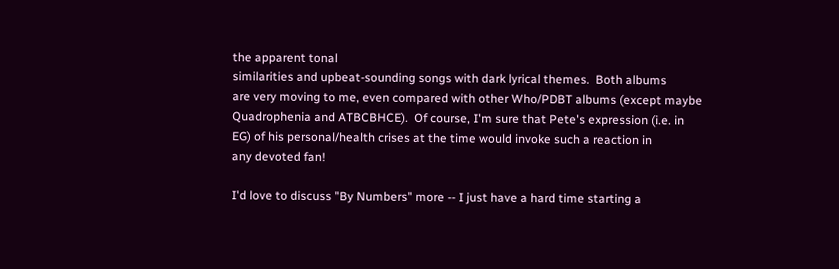the apparent tonal
similarities and upbeat-sounding songs with dark lyrical themes.  Both albums
are very moving to me, even compared with other Who/PDBT albums (except maybe
Quadrophenia and ATBCBHCE).  Of course, I'm sure that Pete's expression (i.e. in
EG) of his personal/health crises at the time would invoke such a reaction in
any devoted fan!

I'd love to discuss "By Numbers" more -- I just have a hard time starting a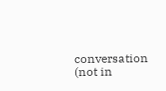conversation (not in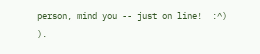person, mind you -- just on line!  :^) ).